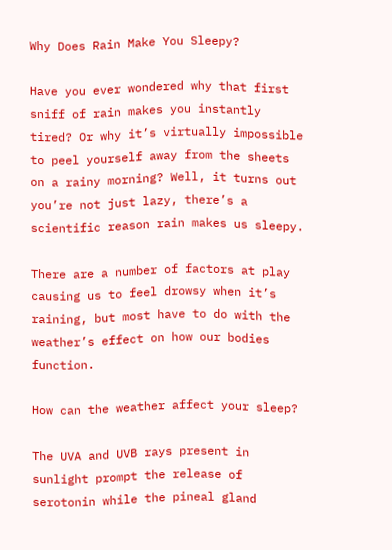Why Does Rain Make You Sleepy?

Have you ever wondered why that first sniff of rain makes you instantly tired? Or why it’s virtually impossible to peel yourself away from the sheets on a rainy morning? Well, it turns out you’re not just lazy, there’s a scientific reason rain makes us sleepy.

There are a number of factors at play causing us to feel drowsy when it’s raining, but most have to do with the weather’s effect on how our bodies function.

How can the weather affect your sleep?

The UVA and UVB rays present in sunlight prompt the release of serotonin while the pineal gland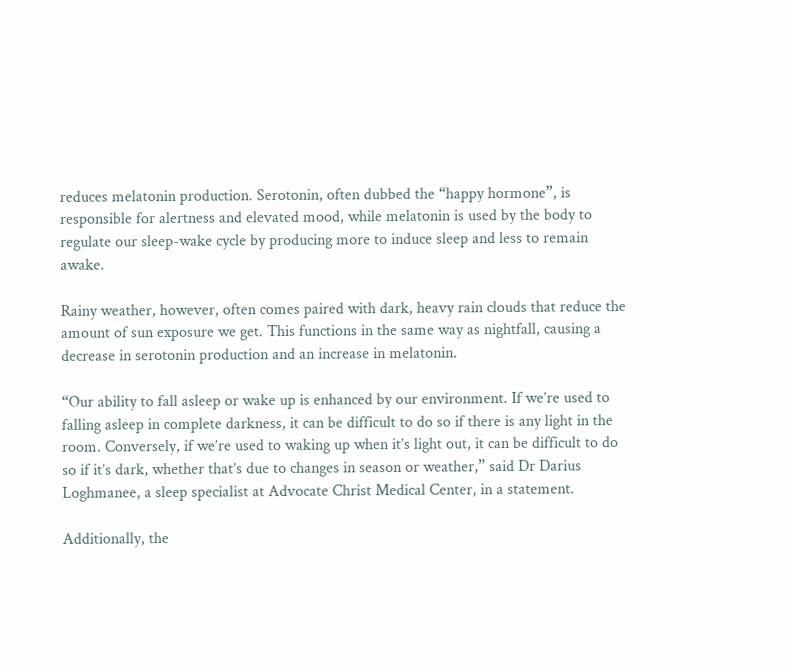reduces melatonin production. Serotonin, often dubbed the “happy hormone”, is responsible for alertness and elevated mood, while melatonin is used by the body to regulate our sleep-wake cycle by producing more to induce sleep and less to remain awake.

Rainy weather, however, often comes paired with dark, heavy rain clouds that reduce the amount of sun exposure we get. This functions in the same way as nightfall, causing a decrease in serotonin production and an increase in melatonin.

“Our ability to fall asleep or wake up is enhanced by our environment. If we’re used to falling asleep in complete darkness, it can be difficult to do so if there is any light in the room. Conversely, if we’re used to waking up when it’s light out, it can be difficult to do so if it’s dark, whether that’s due to changes in season or weather,” said Dr Darius Loghmanee, a sleep specialist at Advocate Christ Medical Center, in a statement.

Additionally, the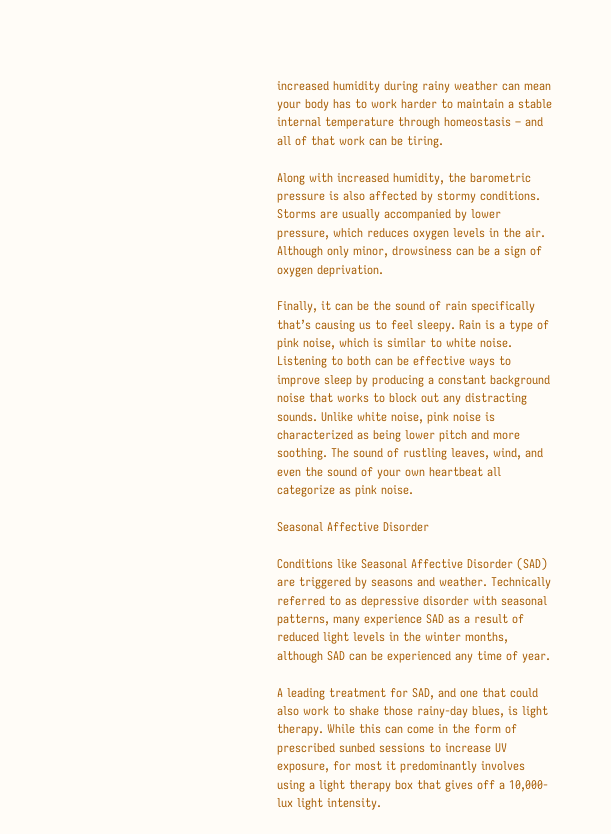increased humidity during rainy weather can mean your body has to work harder to maintain a stable internal temperature through homeostasis – and all of that work can be tiring.

Along with increased humidity, the barometric pressure is also affected by stormy conditions. Storms are usually accompanied by lower pressure, which reduces oxygen levels in the air. Although only minor, drowsiness can be a sign of oxygen deprivation.

Finally, it can be the sound of rain specifically that’s causing us to feel sleepy. Rain is a type of pink noise, which is similar to white noise. Listening to both can be effective ways to improve sleep by producing a constant background noise that works to block out any distracting sounds. Unlike white noise, pink noise is characterized as being lower pitch and more soothing. The sound of rustling leaves, wind, and even the sound of your own heartbeat all categorize as pink noise.

Seasonal Affective Disorder

Conditions like Seasonal Affective Disorder (SAD) are triggered by seasons and weather. Technically referred to as depressive disorder with seasonal patterns, many experience SAD as a result of reduced light levels in the winter months, although SAD can be experienced any time of year.

A leading treatment for SAD, and one that could also work to shake those rainy-day blues, is light therapy. While this can come in the form of prescribed sunbed sessions to increase UV exposure, for most it predominantly involves using a light therapy box that gives off a 10,000-lux light intensity.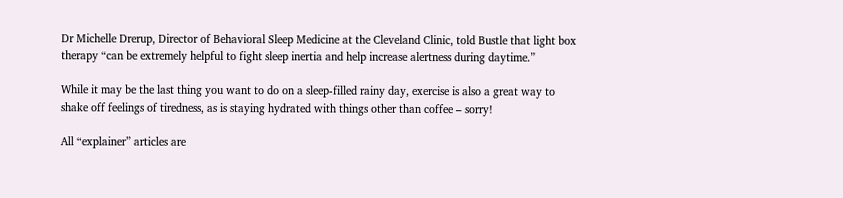Dr Michelle Drerup, Director of Behavioral Sleep Medicine at the Cleveland Clinic, told Bustle that light box therapy “can be extremely helpful to fight sleep inertia and help increase alertness during daytime.”

While it may be the last thing you want to do on a sleep-filled rainy day, exercise is also a great way to shake off feelings of tiredness, as is staying hydrated with things other than coffee – sorry!

All “explainer” articles are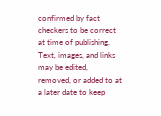confirmed by fact checkers to be correct at time of publishing. Text, images, and links may be edited, removed, or added to at a later date to keep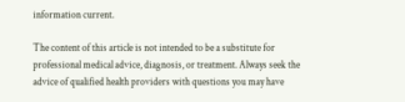information current.

The content of this article is not intended to be a substitute for professional medical advice, diagnosis, or treatment. Always seek the advice of qualified health providers with questions you may have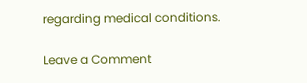regarding medical conditions.

Leave a Comment